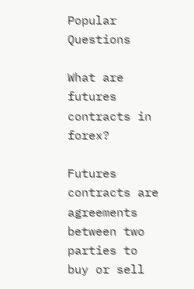Popular Questions

What are futures contracts in forex?

Futures contracts are agreements between two parties to buy or sell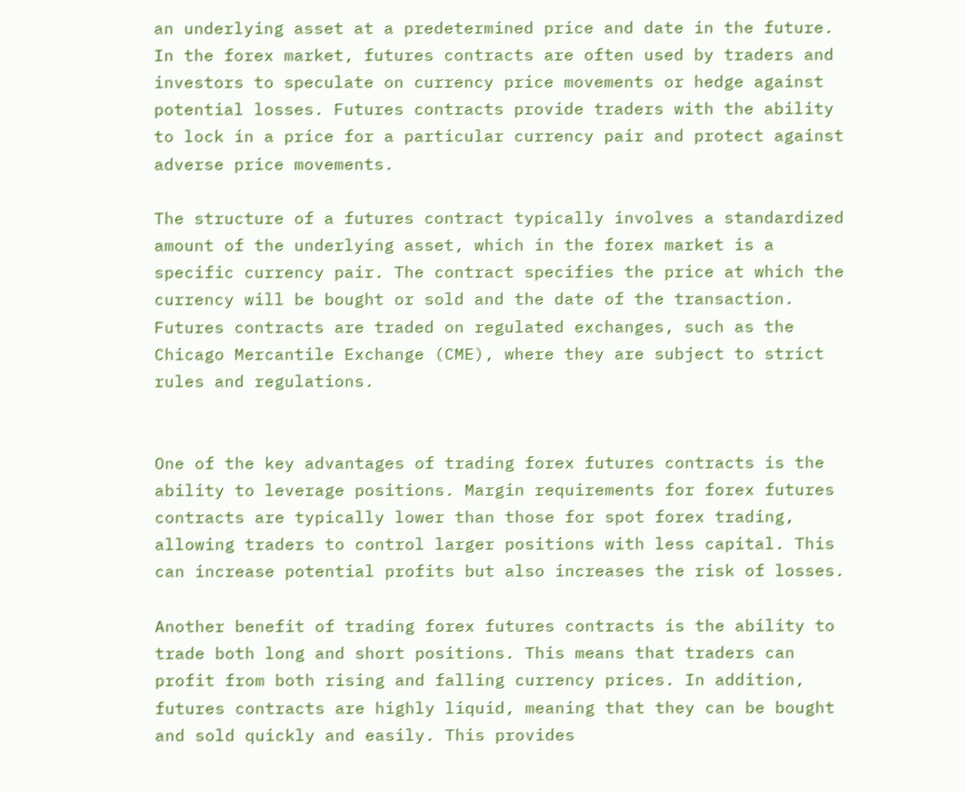an underlying asset at a predetermined price and date in the future. In the forex market, futures contracts are often used by traders and investors to speculate on currency price movements or hedge against potential losses. Futures contracts provide traders with the ability to lock in a price for a particular currency pair and protect against adverse price movements.

The structure of a futures contract typically involves a standardized amount of the underlying asset, which in the forex market is a specific currency pair. The contract specifies the price at which the currency will be bought or sold and the date of the transaction. Futures contracts are traded on regulated exchanges, such as the Chicago Mercantile Exchange (CME), where they are subject to strict rules and regulations.


One of the key advantages of trading forex futures contracts is the ability to leverage positions. Margin requirements for forex futures contracts are typically lower than those for spot forex trading, allowing traders to control larger positions with less capital. This can increase potential profits but also increases the risk of losses.

Another benefit of trading forex futures contracts is the ability to trade both long and short positions. This means that traders can profit from both rising and falling currency prices. In addition, futures contracts are highly liquid, meaning that they can be bought and sold quickly and easily. This provides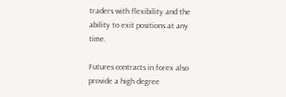traders with flexibility and the ability to exit positions at any time.

Futures contracts in forex also provide a high degree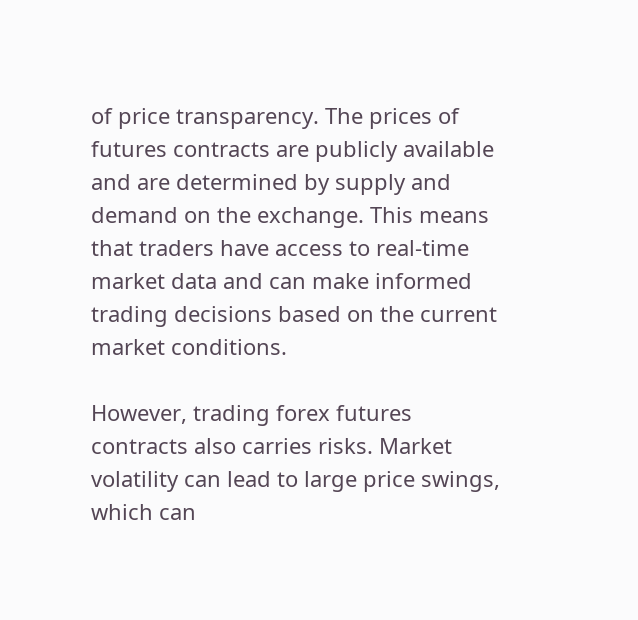of price transparency. The prices of futures contracts are publicly available and are determined by supply and demand on the exchange. This means that traders have access to real-time market data and can make informed trading decisions based on the current market conditions.

However, trading forex futures contracts also carries risks. Market volatility can lead to large price swings, which can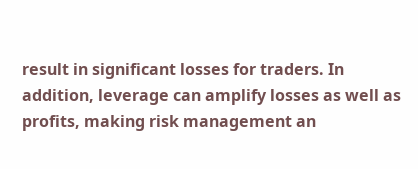result in significant losses for traders. In addition, leverage can amplify losses as well as profits, making risk management an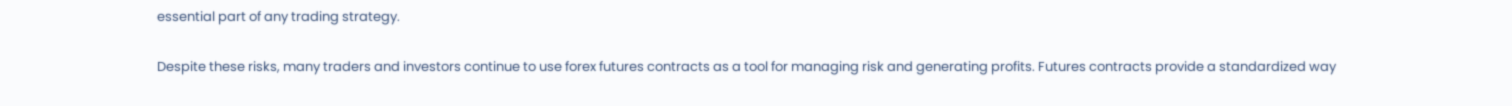essential part of any trading strategy.

Despite these risks, many traders and investors continue to use forex futures contracts as a tool for managing risk and generating profits. Futures contracts provide a standardized way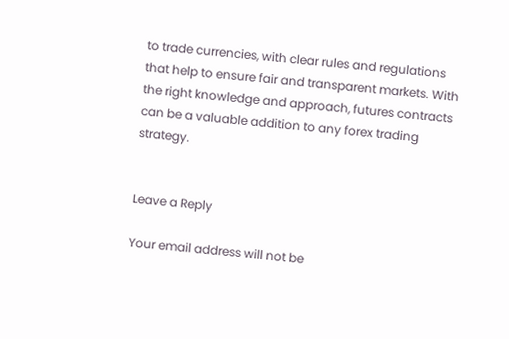to trade currencies, with clear rules and regulations that help to ensure fair and transparent markets. With the right knowledge and approach, futures contracts can be a valuable addition to any forex trading strategy.


Leave a Reply

Your email address will not be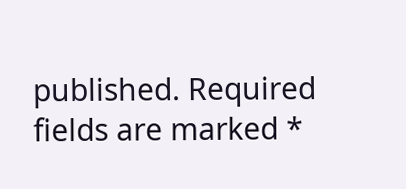published. Required fields are marked *